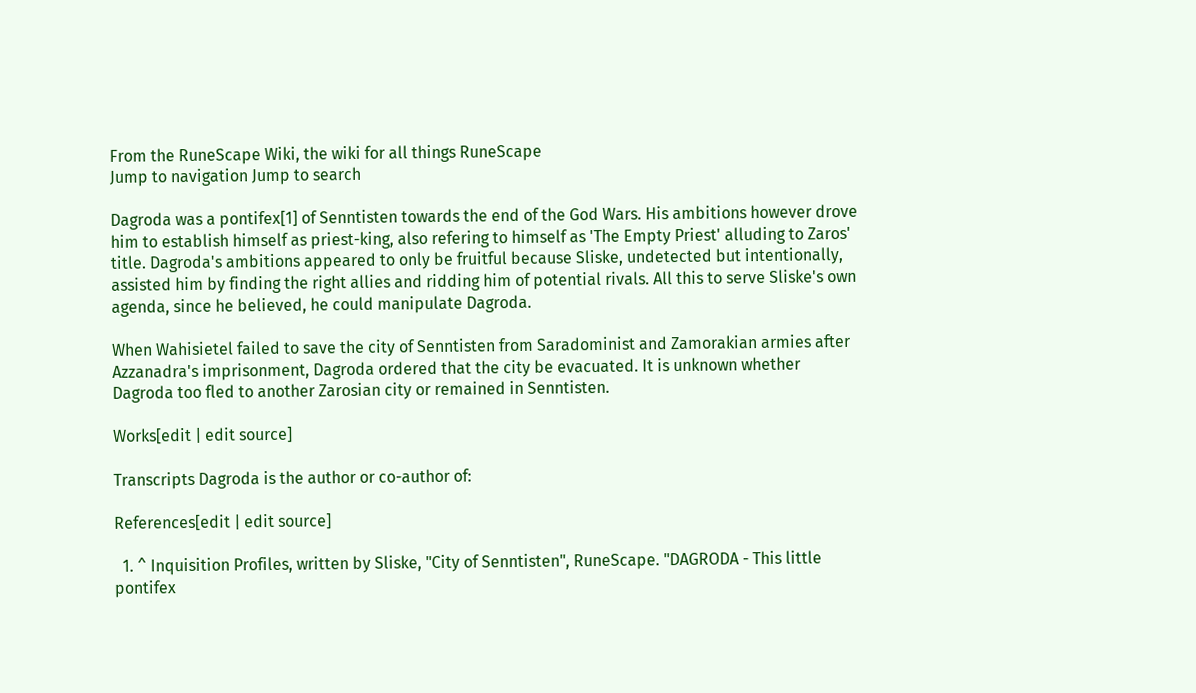From the RuneScape Wiki, the wiki for all things RuneScape
Jump to navigation Jump to search

Dagroda was a pontifex[1] of Senntisten towards the end of the God Wars. His ambitions however drove him to establish himself as priest-king, also refering to himself as 'The Empty Priest' alluding to Zaros' title. Dagroda's ambitions appeared to only be fruitful because Sliske, undetected but intentionally, assisted him by finding the right allies and ridding him of potential rivals. All this to serve Sliske's own agenda, since he believed, he could manipulate Dagroda.

When Wahisietel failed to save the city of Senntisten from Saradominist and Zamorakian armies after Azzanadra's imprisonment, Dagroda ordered that the city be evacuated. It is unknown whether Dagroda too fled to another Zarosian city or remained in Senntisten.

Works[edit | edit source]

Transcripts Dagroda is the author or co-author of:

References[edit | edit source]

  1. ^ Inquisition Profiles, written by Sliske, "City of Senntisten", RuneScape. "DAGRODA - This little pontifex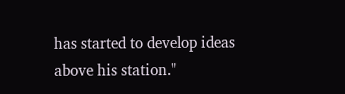has started to develop ideas above his station."